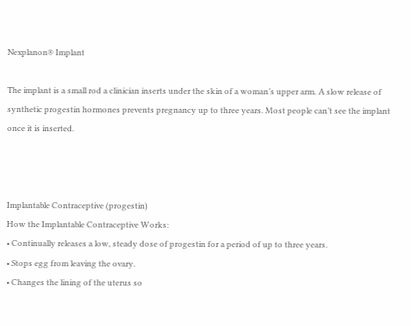Nexplanon® Implant

The implant is a small rod a clinician inserts under the skin of a woman’s upper arm. A slow release of synthetic progestin hormones prevents pregnancy up to three years. Most people can’t see the implant once it is inserted.



Implantable Contraceptive (progestin)
How the Implantable Contraceptive Works:
• Continually releases a low, steady dose of progestin for a period of up to three years.
• Stops egg from leaving the ovary.
• Changes the lining of the uterus so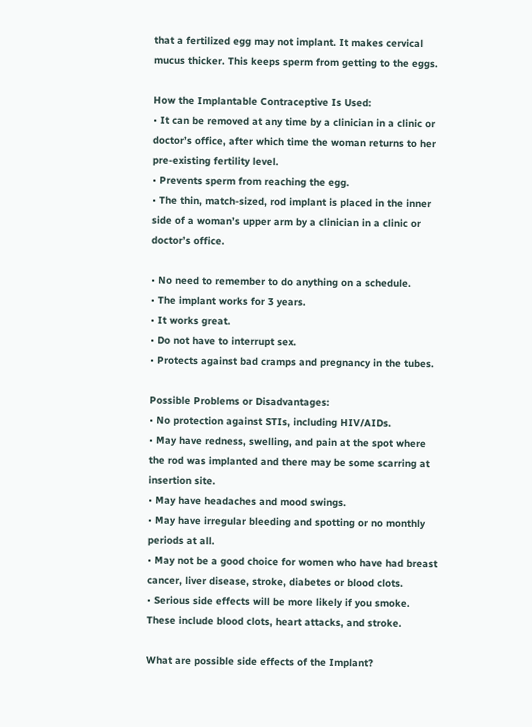that a fertilized egg may not implant. It makes cervical mucus thicker. This keeps sperm from getting to the eggs.

How the Implantable Contraceptive Is Used:
• It can be removed at any time by a clinician in a clinic or doctor’s office, after which time the woman returns to her pre-existing fertility level.
• Prevents sperm from reaching the egg.
• The thin, match-sized, rod implant is placed in the inner side of a woman’s upper arm by a clinician in a clinic or doctor’s office.

• No need to remember to do anything on a schedule.
• The implant works for 3 years.
• It works great.
• Do not have to interrupt sex.
• Protects against bad cramps and pregnancy in the tubes.

Possible Problems or Disadvantages:
• No protection against STIs, including HIV/AIDs.
• May have redness, swelling, and pain at the spot where the rod was implanted and there may be some scarring at insertion site.
• May have headaches and mood swings.
• May have irregular bleeding and spotting or no monthly periods at all.
• May not be a good choice for women who have had breast cancer, liver disease, stroke, diabetes or blood clots.
• Serious side effects will be more likely if you smoke. These include blood clots, heart attacks, and stroke.

What are possible side effects of the Implant?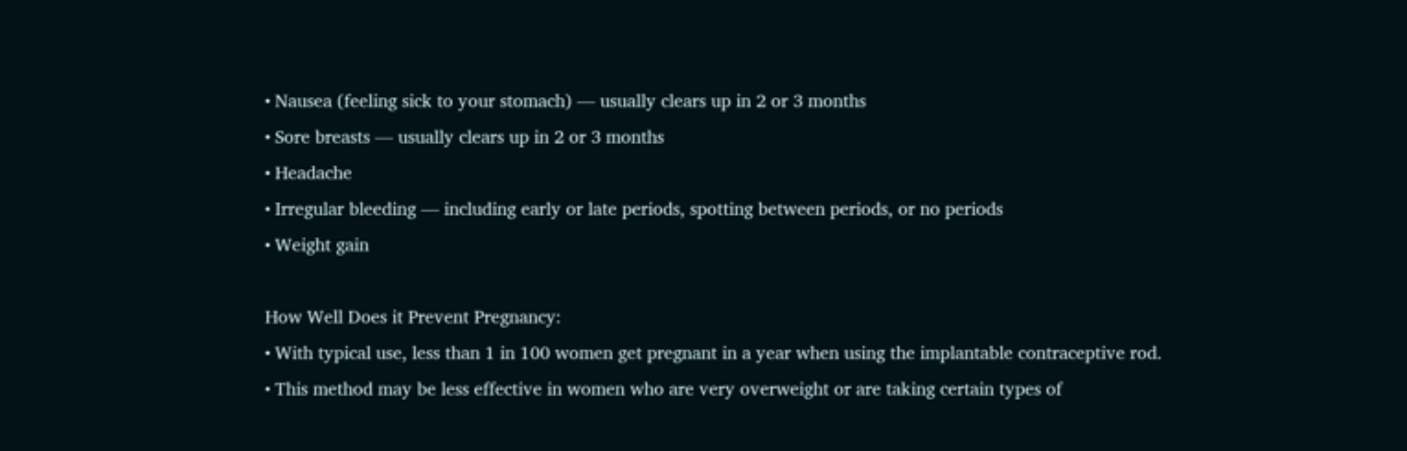• Nausea (feeling sick to your stomach) — usually clears up in 2 or 3 months
• Sore breasts — usually clears up in 2 or 3 months
• Headache
• Irregular bleeding — including early or late periods, spotting between periods, or no periods
• Weight gain

How Well Does it Prevent Pregnancy:
• With typical use, less than 1 in 100 women get pregnant in a year when using the implantable contraceptive rod.
• This method may be less effective in women who are very overweight or are taking certain types of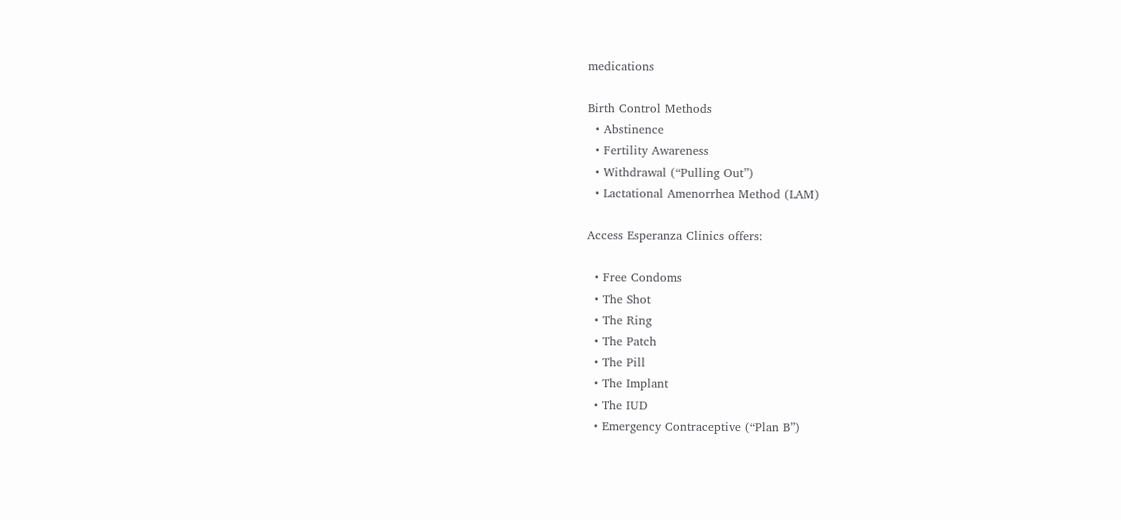medications

Birth Control Methods
  • Abstinence
  • Fertility Awareness
  • Withdrawal (“Pulling Out”)
  • Lactational Amenorrhea Method (LAM)

Access Esperanza Clinics offers:

  • Free Condoms
  • The Shot
  • The Ring
  • The Patch
  • The Pill
  • The Implant
  • The IUD
  • Emergency Contraceptive (“Plan B”)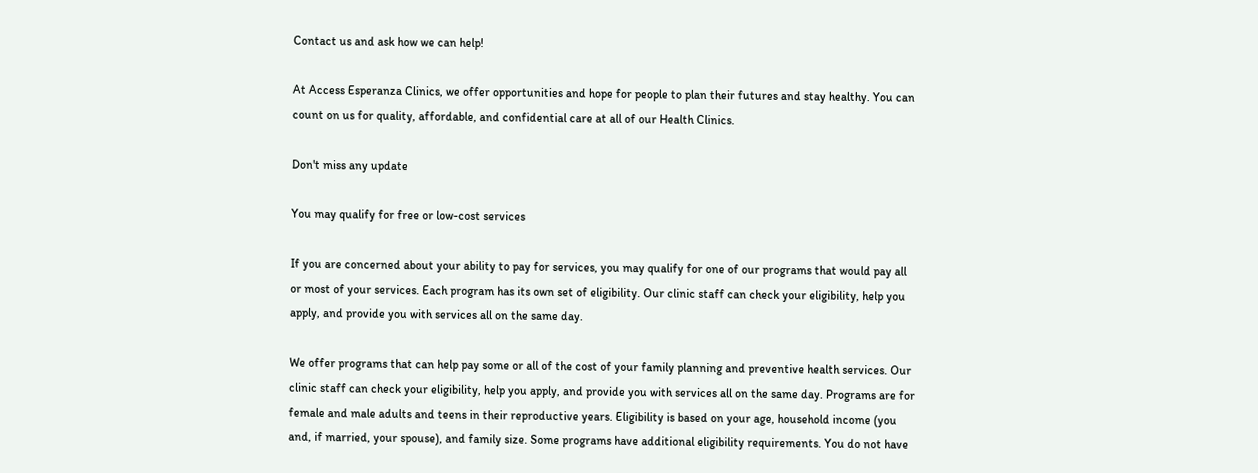Contact us and ask how we can help!

At Access Esperanza Clinics, we offer opportunities and hope for people to plan their futures and stay healthy. You can count on us for quality, affordable, and confidential care at all of our Health Clinics.

Don't miss any update

You may qualify for free or low-cost services

If you are concerned about your ability to pay for services, you may qualify for one of our programs that would pay all or most of your services. Each program has its own set of eligibility. Our clinic staff can check your eligibility, help you apply, and provide you with services all on the same day.

We offer programs that can help pay some or all of the cost of your family planning and preventive health services. Our clinic staff can check your eligibility, help you apply, and provide you with services all on the same day. Programs are for female and male adults and teens in their reproductive years. Eligibility is based on your age, household income (you and, if married, your spouse), and family size. Some programs have additional eligibility requirements. You do not have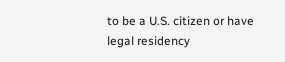to be a U.S. citizen or have legal residency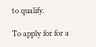to qualify.

To apply for for a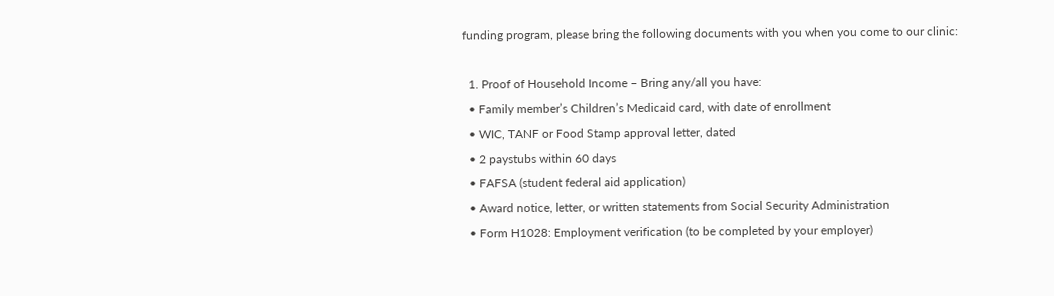funding program, please bring the following documents with you when you come to our clinic:

  1. Proof of Household Income – Bring any/all you have:
  • Family member’s Children’s Medicaid card, with date of enrollment
  • WIC, TANF or Food Stamp approval letter, dated
  • 2 paystubs within 60 days
  • FAFSA (student federal aid application)
  • Award notice, letter, or written statements from Social Security Administration
  • Form H1028: Employment verification (to be completed by your employer)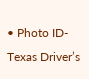• Photo ID- Texas Driver’s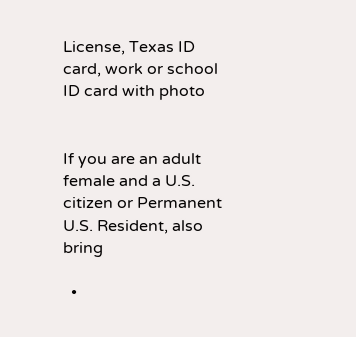License, Texas ID card, work or school ID card with photo


If you are an adult female and a U.S. citizen or Permanent U.S. Resident, also bring

  •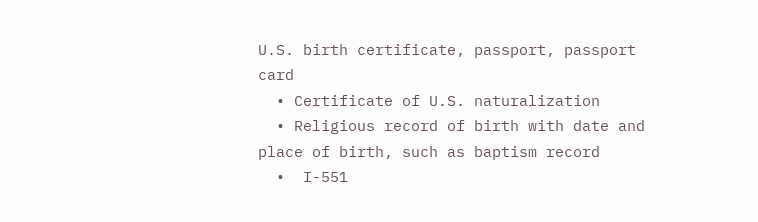U.S. birth certificate, passport, passport card
  • Certificate of U.S. naturalization
  • Religious record of birth with date and place of birth, such as baptism record
  •  I-551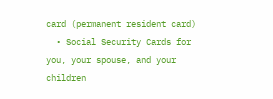card (permanent resident card)
  • Social Security Cards for you, your spouse, and your children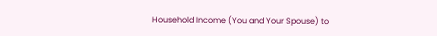Household Income (You and Your Spouse) to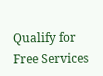Qualify for Free Services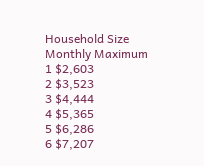Household Size   Monthly Maximum
1 $2,603
2 $3,523
3 $4,444
4 $5,365
5 $6,286
6 $7,207